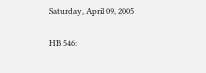Saturday, April 09, 2005

HB 546: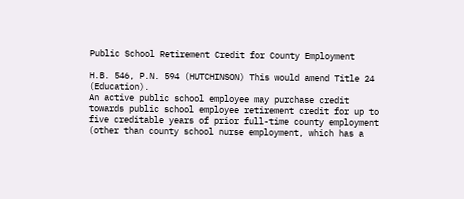Public School Retirement Credit for County Employment

H.B. 546, P.N. 594 (HUTCHINSON) This would amend Title 24 (Education).
An active public school employee may purchase credit towards public school employee retirement credit for up to five creditable years of prior full-time county employment (other than county school nurse employment, which has a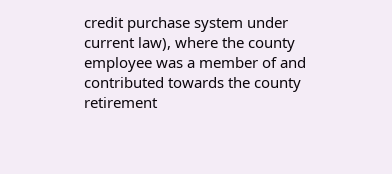credit purchase system under current law), where the county employee was a member of and contributed towards the county retirement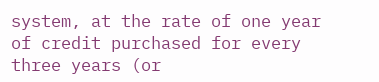system, at the rate of one year of credit purchased for every three years (or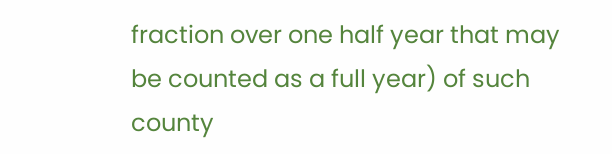fraction over one half year that may be counted as a full year) of such county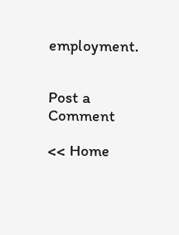employment.


Post a Comment

<< Home